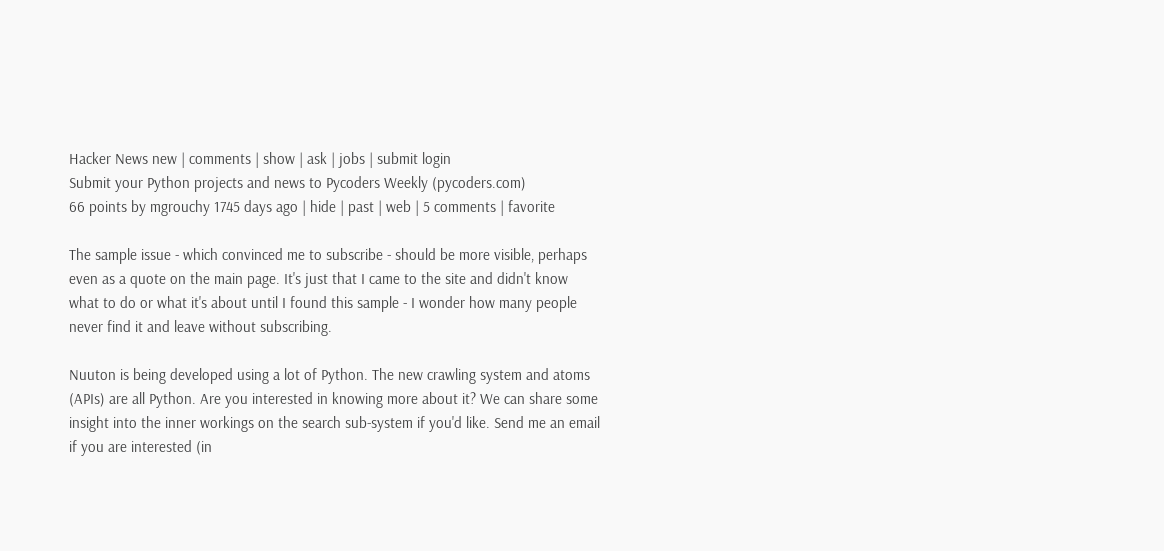Hacker News new | comments | show | ask | jobs | submit login
Submit your Python projects and news to Pycoders Weekly (pycoders.com)
66 points by mgrouchy 1745 days ago | hide | past | web | 5 comments | favorite

The sample issue - which convinced me to subscribe - should be more visible, perhaps even as a quote on the main page. It's just that I came to the site and didn't know what to do or what it's about until I found this sample - I wonder how many people never find it and leave without subscribing.

Nuuton is being developed using a lot of Python. The new crawling system and atoms (APIs) are all Python. Are you interested in knowing more about it? We can share some insight into the inner workings on the search sub-system if you'd like. Send me an email if you are interested (in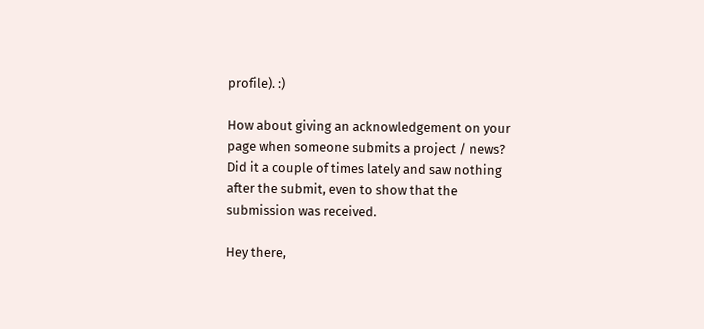profile). :)

How about giving an acknowledgement on your page when someone submits a project / news? Did it a couple of times lately and saw nothing after the submit, even to show that the submission was received.

Hey there,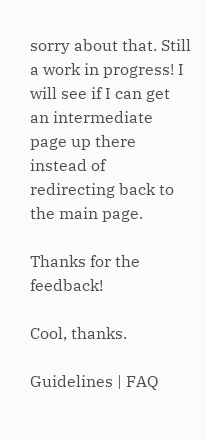sorry about that. Still a work in progress! I will see if I can get an intermediate page up there instead of redirecting back to the main page.

Thanks for the feedback!

Cool, thanks.

Guidelines | FAQ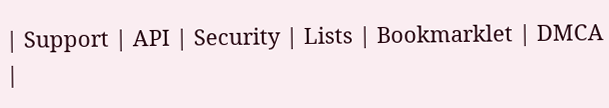| Support | API | Security | Lists | Bookmarklet | DMCA |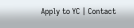Apply to YC | Contact